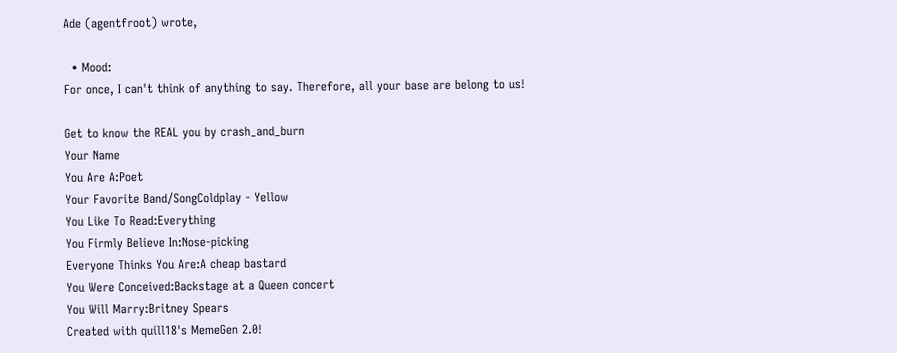Ade (agentfroot) wrote,

  • Mood:
For once, I can't think of anything to say. Therefore, all your base are belong to us!

Get to know the REAL you by crash_and_burn
Your Name
You Are A:Poet
Your Favorite Band/SongColdplay - Yellow
You Like To Read:Everything
You Firmly Believe In:Nose-picking
Everyone Thinks You Are:A cheap bastard
You Were Conceived:Backstage at a Queen concert
You Will Marry:Britney Spears
Created with quill18's MemeGen 2.0!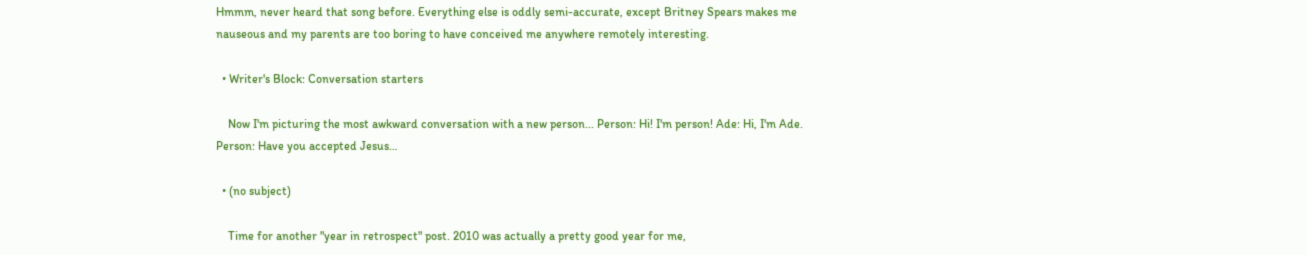Hmmm, never heard that song before. Everything else is oddly semi-accurate, except Britney Spears makes me nauseous and my parents are too boring to have conceived me anywhere remotely interesting.

  • Writer's Block: Conversation starters

    Now I'm picturing the most awkward conversation with a new person... Person: Hi! I'm person! Ade: Hi, I'm Ade. Person: Have you accepted Jesus…

  • (no subject)

    Time for another "year in retrospect" post. 2010 was actually a pretty good year for me,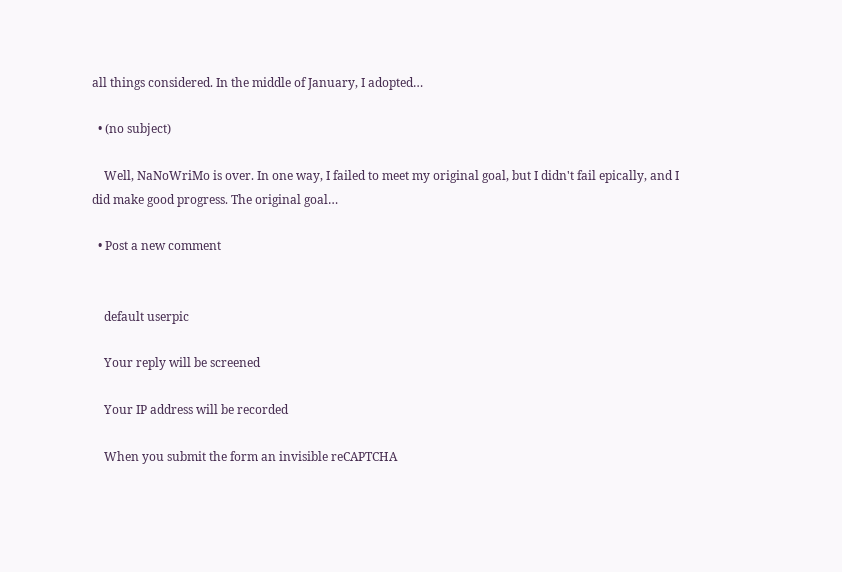all things considered. In the middle of January, I adopted…

  • (no subject)

    Well, NaNoWriMo is over. In one way, I failed to meet my original goal, but I didn't fail epically, and I did make good progress. The original goal…

  • Post a new comment


    default userpic

    Your reply will be screened

    Your IP address will be recorded

    When you submit the form an invisible reCAPTCHA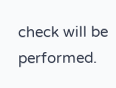check will be performed.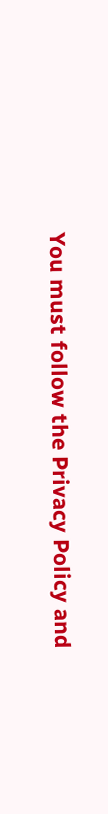You must follow the Privacy Policy and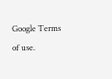Google Terms of use.